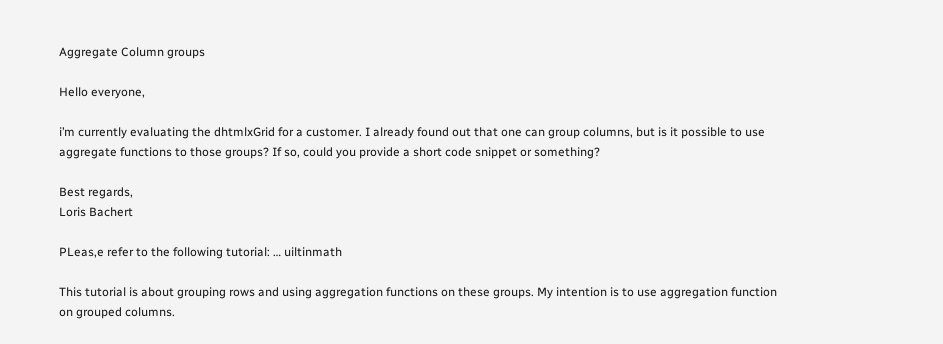Aggregate Column groups

Hello everyone,

i’m currently evaluating the dhtmlxGrid for a customer. I already found out that one can group columns, but is it possible to use aggregate functions to those groups? If so, could you provide a short code snippet or something?

Best regards,
Loris Bachert

PLeas,e refer to the following tutorial: … uiltinmath

This tutorial is about grouping rows and using aggregation functions on these groups. My intention is to use aggregation function on grouped columns.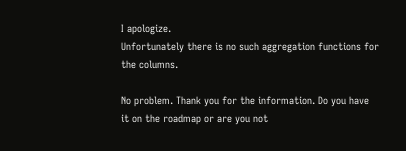I apologize.
Unfortunately there is no such aggregation functions for the columns.

No problem. Thank you for the information. Do you have it on the roadmap or are you not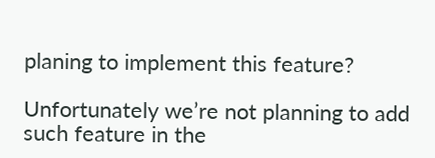planing to implement this feature?

Unfortunately we’re not planning to add such feature in the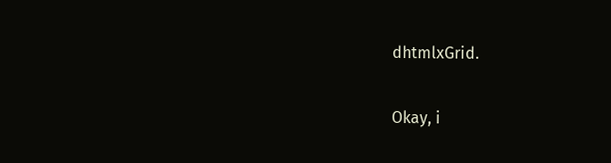dhtmlxGrid.

Okay, i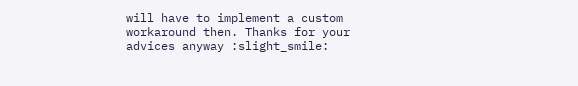will have to implement a custom workaround then. Thanks for your advices anyway :slight_smile: